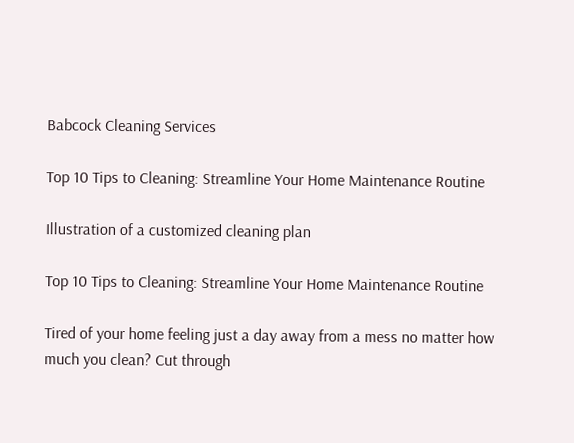Babcock Cleaning Services

Top 10 Tips to Cleaning: Streamline Your Home Maintenance Routine

Illustration of a customized cleaning plan

Top 10 Tips to Cleaning: Streamline Your Home Maintenance Routine

Tired of your home feeling just a day away from a mess no matter how much you clean? Cut through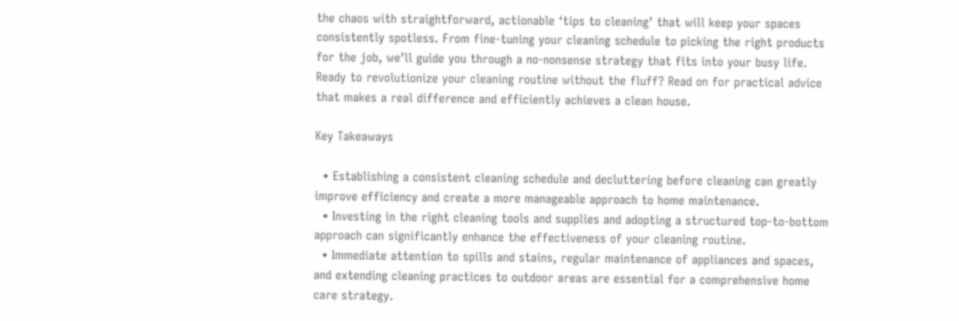the chaos with straightforward, actionable ‘tips to cleaning’ that will keep your spaces consistently spotless. From fine-tuning your cleaning schedule to picking the right products for the job, we’ll guide you through a no-nonsense strategy that fits into your busy life. Ready to revolutionize your cleaning routine without the fluff? Read on for practical advice that makes a real difference and efficiently achieves a clean house.

Key Takeaways

  • Establishing a consistent cleaning schedule and decluttering before cleaning can greatly improve efficiency and create a more manageable approach to home maintenance.
  • Investing in the right cleaning tools and supplies and adopting a structured top-to-bottom approach can significantly enhance the effectiveness of your cleaning routine.
  • Immediate attention to spills and stains, regular maintenance of appliances and spaces, and extending cleaning practices to outdoor areas are essential for a comprehensive home care strategy.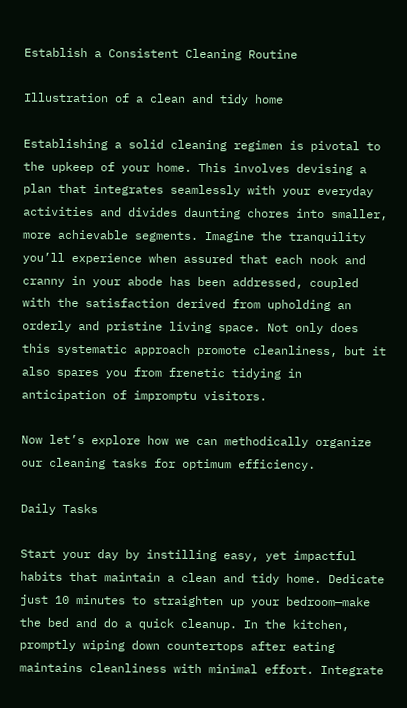Establish a Consistent Cleaning Routine

Illustration of a clean and tidy home

Establishing a solid cleaning regimen is pivotal to the upkeep of your home. This involves devising a plan that integrates seamlessly with your everyday activities and divides daunting chores into smaller, more achievable segments. Imagine the tranquility you’ll experience when assured that each nook and cranny in your abode has been addressed, coupled with the satisfaction derived from upholding an orderly and pristine living space. Not only does this systematic approach promote cleanliness, but it also spares you from frenetic tidying in anticipation of impromptu visitors.

Now let’s explore how we can methodically organize our cleaning tasks for optimum efficiency.

Daily Tasks

Start your day by instilling easy, yet impactful habits that maintain a clean and tidy home. Dedicate just 10 minutes to straighten up your bedroom—make the bed and do a quick cleanup. In the kitchen, promptly wiping down countertops after eating maintains cleanliness with minimal effort. Integrate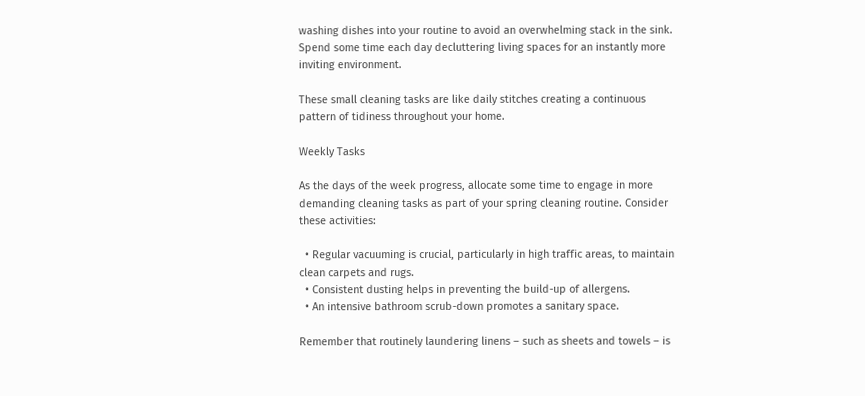washing dishes into your routine to avoid an overwhelming stack in the sink. Spend some time each day decluttering living spaces for an instantly more inviting environment.

These small cleaning tasks are like daily stitches creating a continuous pattern of tidiness throughout your home.

Weekly Tasks

As the days of the week progress, allocate some time to engage in more demanding cleaning tasks as part of your spring cleaning routine. Consider these activities:

  • Regular vacuuming is crucial, particularly in high traffic areas, to maintain clean carpets and rugs.
  • Consistent dusting helps in preventing the build-up of allergens.
  • An intensive bathroom scrub-down promotes a sanitary space.

Remember that routinely laundering linens – such as sheets and towels – is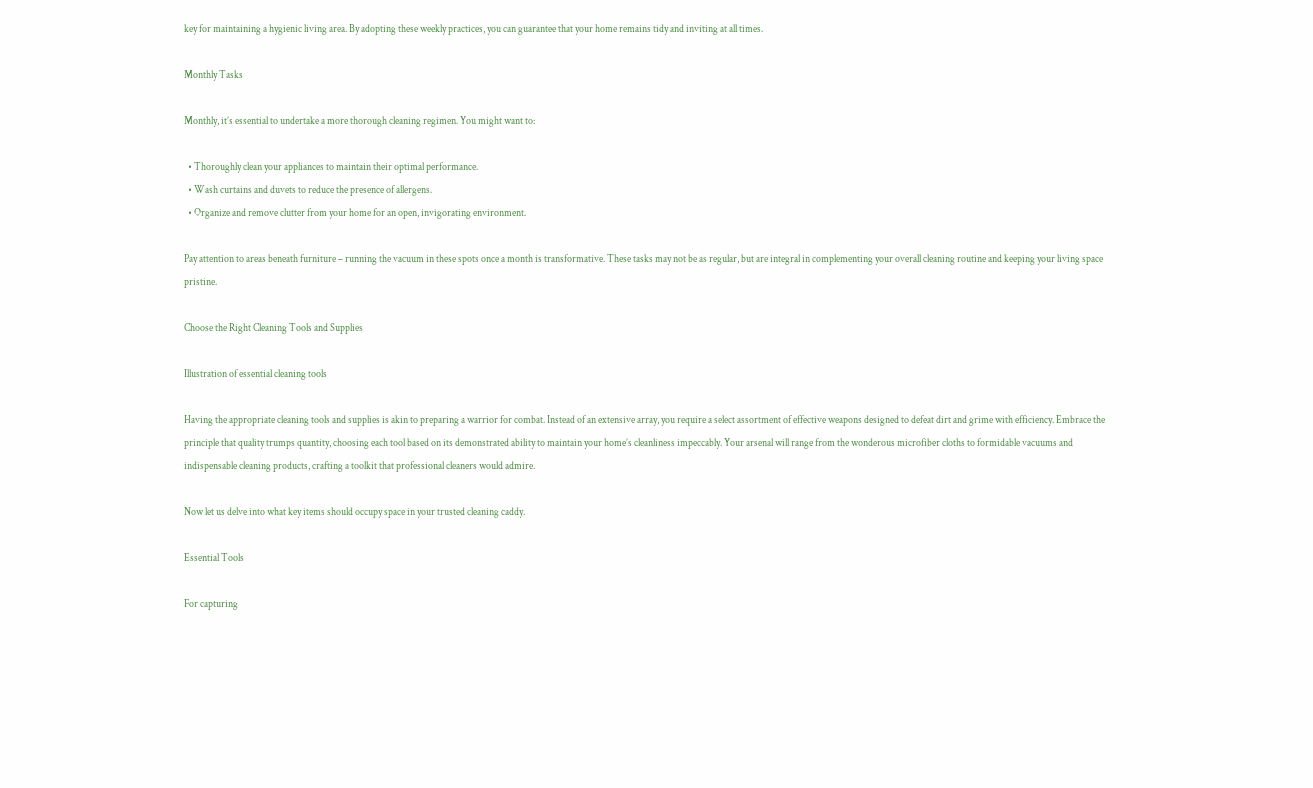key for maintaining a hygienic living area. By adopting these weekly practices, you can guarantee that your home remains tidy and inviting at all times.

Monthly Tasks

Monthly, it’s essential to undertake a more thorough cleaning regimen. You might want to:

  • Thoroughly clean your appliances to maintain their optimal performance.
  • Wash curtains and duvets to reduce the presence of allergens.
  • Organize and remove clutter from your home for an open, invigorating environment.

Pay attention to areas beneath furniture – running the vacuum in these spots once a month is transformative. These tasks may not be as regular, but are integral in complementing your overall cleaning routine and keeping your living space pristine.

Choose the Right Cleaning Tools and Supplies

Illustration of essential cleaning tools

Having the appropriate cleaning tools and supplies is akin to preparing a warrior for combat. Instead of an extensive array, you require a select assortment of effective weapons designed to defeat dirt and grime with efficiency. Embrace the principle that quality trumps quantity, choosing each tool based on its demonstrated ability to maintain your home’s cleanliness impeccably. Your arsenal will range from the wonderous microfiber cloths to formidable vacuums and indispensable cleaning products, crafting a toolkit that professional cleaners would admire.

Now let us delve into what key items should occupy space in your trusted cleaning caddy.

Essential Tools

For capturing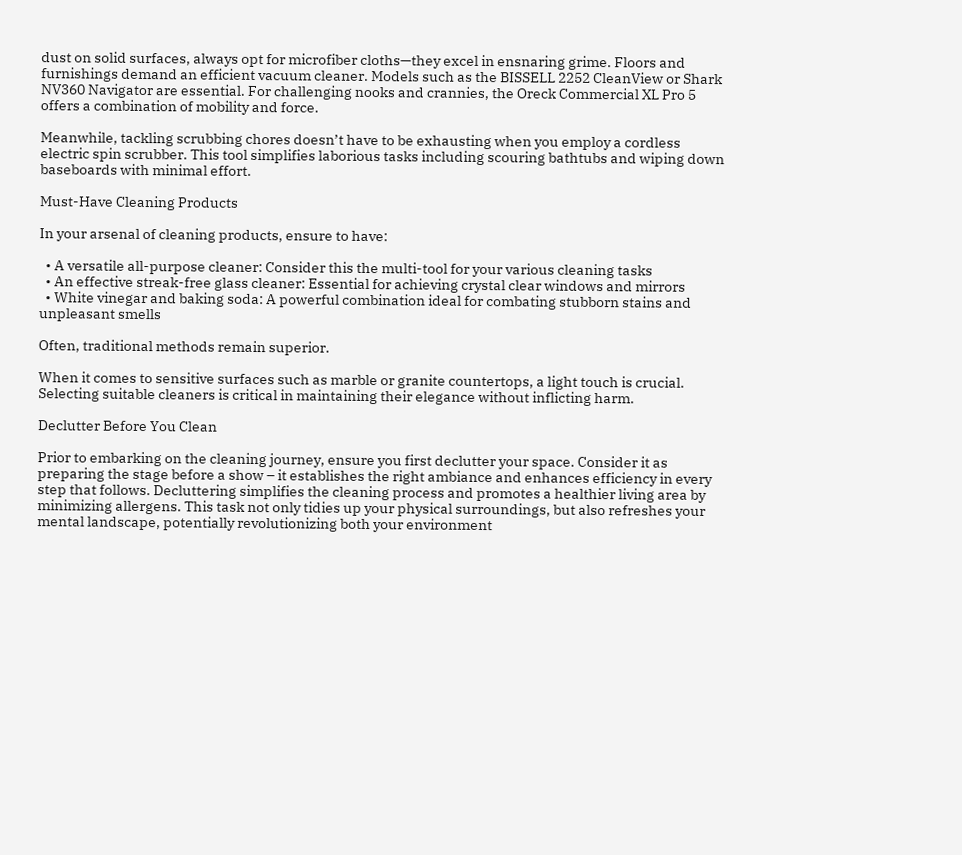dust on solid surfaces, always opt for microfiber cloths—they excel in ensnaring grime. Floors and furnishings demand an efficient vacuum cleaner. Models such as the BISSELL 2252 CleanView or Shark NV360 Navigator are essential. For challenging nooks and crannies, the Oreck Commercial XL Pro 5 offers a combination of mobility and force.

Meanwhile, tackling scrubbing chores doesn’t have to be exhausting when you employ a cordless electric spin scrubber. This tool simplifies laborious tasks including scouring bathtubs and wiping down baseboards with minimal effort.

Must-Have Cleaning Products

In your arsenal of cleaning products, ensure to have:

  • A versatile all-purpose cleaner: Consider this the multi-tool for your various cleaning tasks
  • An effective streak-free glass cleaner: Essential for achieving crystal clear windows and mirrors
  • White vinegar and baking soda: A powerful combination ideal for combating stubborn stains and unpleasant smells

Often, traditional methods remain superior.

When it comes to sensitive surfaces such as marble or granite countertops, a light touch is crucial. Selecting suitable cleaners is critical in maintaining their elegance without inflicting harm.

Declutter Before You Clean

Prior to embarking on the cleaning journey, ensure you first declutter your space. Consider it as preparing the stage before a show – it establishes the right ambiance and enhances efficiency in every step that follows. Decluttering simplifies the cleaning process and promotes a healthier living area by minimizing allergens. This task not only tidies up your physical surroundings, but also refreshes your mental landscape, potentially revolutionizing both your environment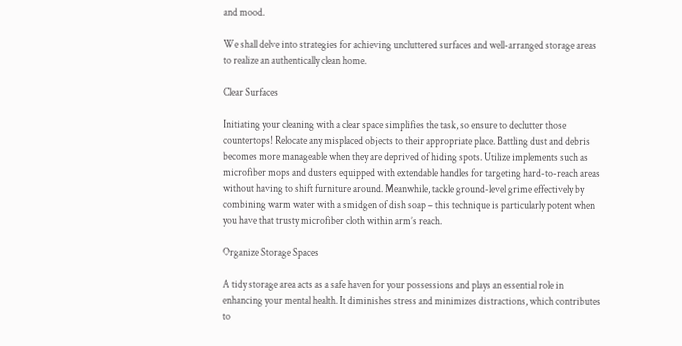and mood.

We shall delve into strategies for achieving uncluttered surfaces and well-arranged storage areas to realize an authentically clean home.

Clear Surfaces

Initiating your cleaning with a clear space simplifies the task, so ensure to declutter those countertops! Relocate any misplaced objects to their appropriate place. Battling dust and debris becomes more manageable when they are deprived of hiding spots. Utilize implements such as microfiber mops and dusters equipped with extendable handles for targeting hard-to-reach areas without having to shift furniture around. Meanwhile, tackle ground-level grime effectively by combining warm water with a smidgen of dish soap – this technique is particularly potent when you have that trusty microfiber cloth within arm’s reach.

Organize Storage Spaces

A tidy storage area acts as a safe haven for your possessions and plays an essential role in enhancing your mental health. It diminishes stress and minimizes distractions, which contributes to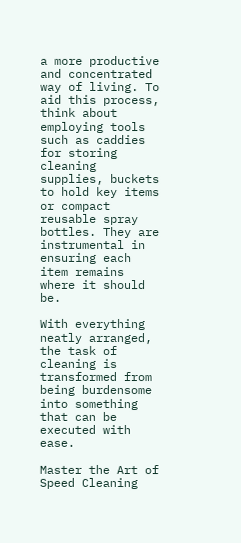a more productive and concentrated way of living. To aid this process, think about employing tools such as caddies for storing cleaning supplies, buckets to hold key items or compact reusable spray bottles. They are instrumental in ensuring each item remains where it should be.

With everything neatly arranged, the task of cleaning is transformed from being burdensome into something that can be executed with ease.

Master the Art of Speed Cleaning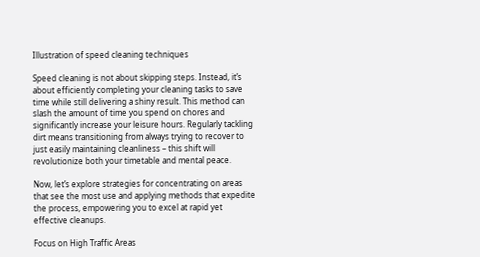Illustration of speed cleaning techniques

Speed cleaning is not about skipping steps. Instead, it’s about efficiently completing your cleaning tasks to save time while still delivering a shiny result. This method can slash the amount of time you spend on chores and significantly increase your leisure hours. Regularly tackling dirt means transitioning from always trying to recover to just easily maintaining cleanliness – this shift will revolutionize both your timetable and mental peace.

Now, let’s explore strategies for concentrating on areas that see the most use and applying methods that expedite the process, empowering you to excel at rapid yet effective cleanups.

Focus on High Traffic Areas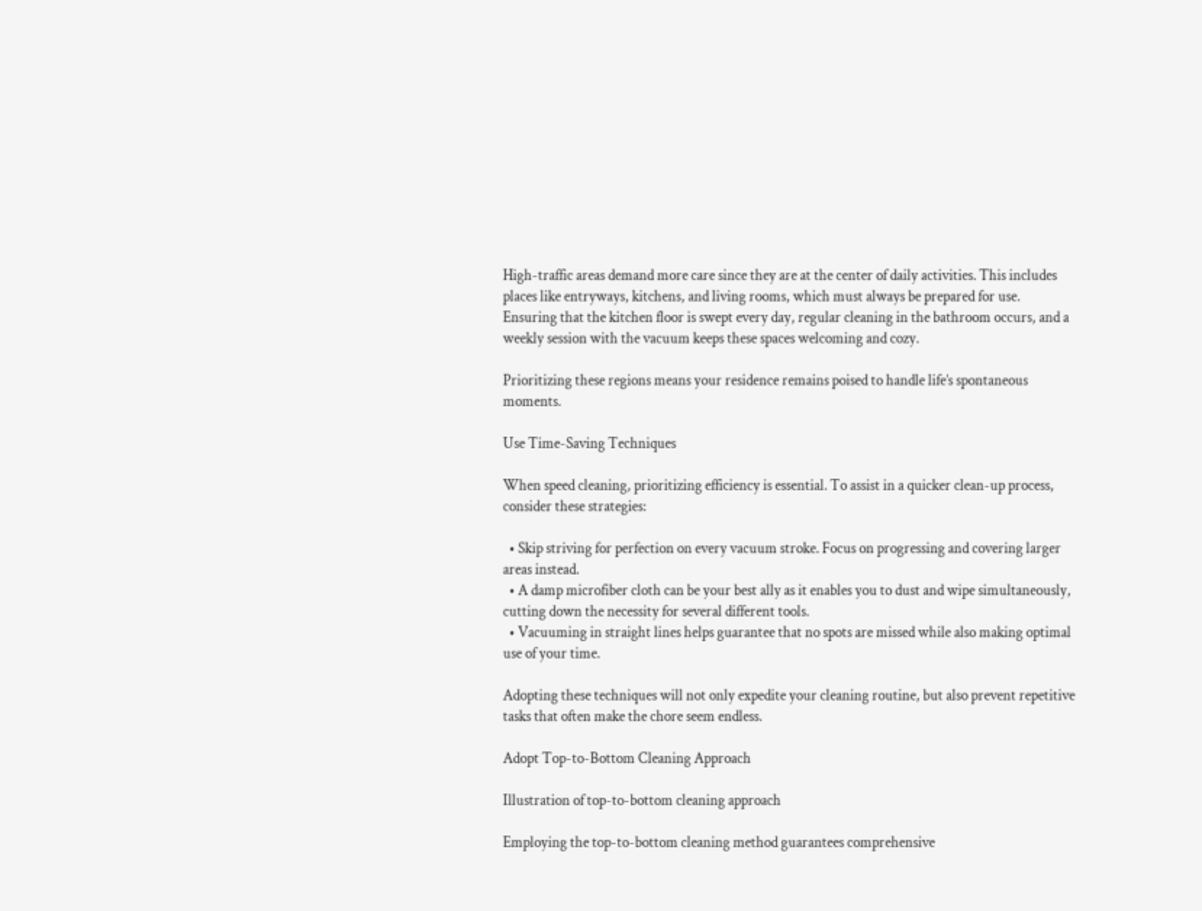High-traffic areas demand more care since they are at the center of daily activities. This includes places like entryways, kitchens, and living rooms, which must always be prepared for use. Ensuring that the kitchen floor is swept every day, regular cleaning in the bathroom occurs, and a weekly session with the vacuum keeps these spaces welcoming and cozy.

Prioritizing these regions means your residence remains poised to handle life’s spontaneous moments.

Use Time-Saving Techniques

When speed cleaning, prioritizing efficiency is essential. To assist in a quicker clean-up process, consider these strategies:

  • Skip striving for perfection on every vacuum stroke. Focus on progressing and covering larger areas instead.
  • A damp microfiber cloth can be your best ally as it enables you to dust and wipe simultaneously, cutting down the necessity for several different tools.
  • Vacuuming in straight lines helps guarantee that no spots are missed while also making optimal use of your time.

Adopting these techniques will not only expedite your cleaning routine, but also prevent repetitive tasks that often make the chore seem endless.

Adopt Top-to-Bottom Cleaning Approach

Illustration of top-to-bottom cleaning approach

Employing the top-to-bottom cleaning method guarantees comprehensive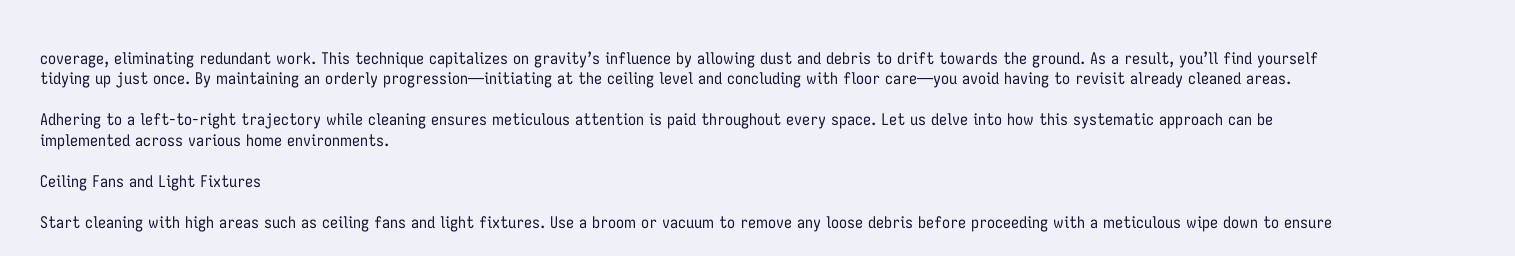coverage, eliminating redundant work. This technique capitalizes on gravity’s influence by allowing dust and debris to drift towards the ground. As a result, you’ll find yourself tidying up just once. By maintaining an orderly progression—initiating at the ceiling level and concluding with floor care—you avoid having to revisit already cleaned areas.

Adhering to a left-to-right trajectory while cleaning ensures meticulous attention is paid throughout every space. Let us delve into how this systematic approach can be implemented across various home environments.

Ceiling Fans and Light Fixtures

Start cleaning with high areas such as ceiling fans and light fixtures. Use a broom or vacuum to remove any loose debris before proceeding with a meticulous wipe down to ensure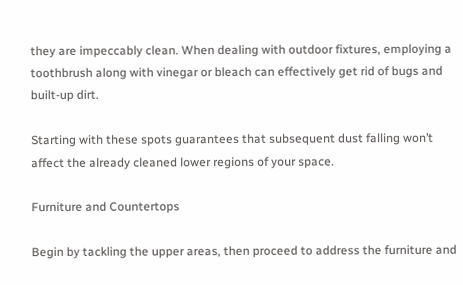they are impeccably clean. When dealing with outdoor fixtures, employing a toothbrush along with vinegar or bleach can effectively get rid of bugs and built-up dirt.

Starting with these spots guarantees that subsequent dust falling won’t affect the already cleaned lower regions of your space.

Furniture and Countertops

Begin by tackling the upper areas, then proceed to address the furniture and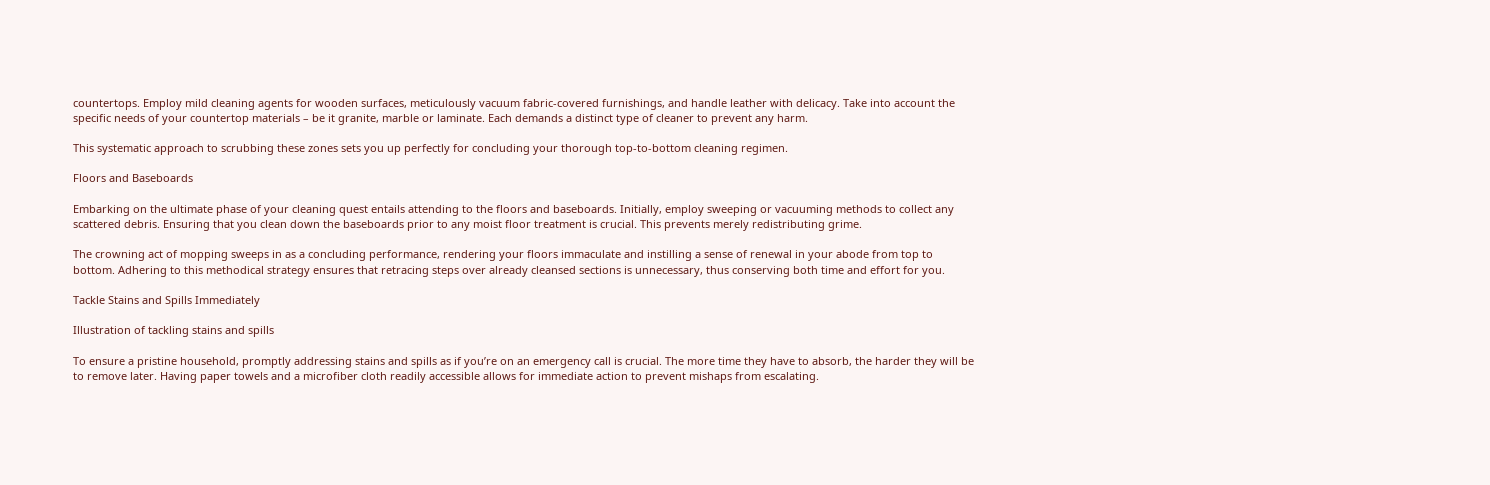countertops. Employ mild cleaning agents for wooden surfaces, meticulously vacuum fabric-covered furnishings, and handle leather with delicacy. Take into account the specific needs of your countertop materials – be it granite, marble or laminate. Each demands a distinct type of cleaner to prevent any harm.

This systematic approach to scrubbing these zones sets you up perfectly for concluding your thorough top-to-bottom cleaning regimen.

Floors and Baseboards

Embarking on the ultimate phase of your cleaning quest entails attending to the floors and baseboards. Initially, employ sweeping or vacuuming methods to collect any scattered debris. Ensuring that you clean down the baseboards prior to any moist floor treatment is crucial. This prevents merely redistributing grime.

The crowning act of mopping sweeps in as a concluding performance, rendering your floors immaculate and instilling a sense of renewal in your abode from top to bottom. Adhering to this methodical strategy ensures that retracing steps over already cleansed sections is unnecessary, thus conserving both time and effort for you.

Tackle Stains and Spills Immediately

Illustration of tackling stains and spills

To ensure a pristine household, promptly addressing stains and spills as if you’re on an emergency call is crucial. The more time they have to absorb, the harder they will be to remove later. Having paper towels and a microfiber cloth readily accessible allows for immediate action to prevent mishaps from escalating.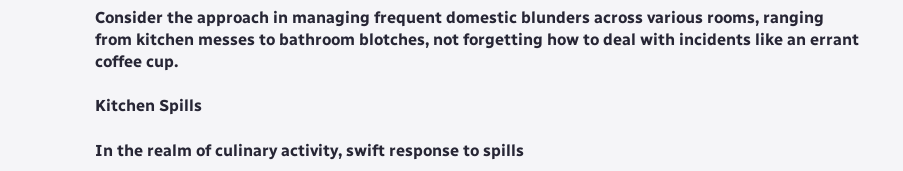Consider the approach in managing frequent domestic blunders across various rooms, ranging from kitchen messes to bathroom blotches, not forgetting how to deal with incidents like an errant coffee cup.

Kitchen Spills

In the realm of culinary activity, swift response to spills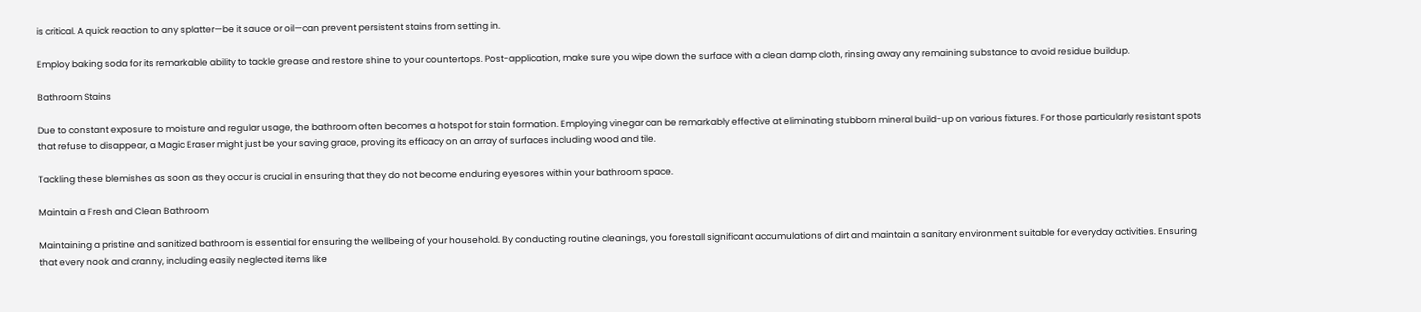is critical. A quick reaction to any splatter—be it sauce or oil—can prevent persistent stains from setting in.

Employ baking soda for its remarkable ability to tackle grease and restore shine to your countertops. Post-application, make sure you wipe down the surface with a clean damp cloth, rinsing away any remaining substance to avoid residue buildup.

Bathroom Stains

Due to constant exposure to moisture and regular usage, the bathroom often becomes a hotspot for stain formation. Employing vinegar can be remarkably effective at eliminating stubborn mineral build-up on various fixtures. For those particularly resistant spots that refuse to disappear, a Magic Eraser might just be your saving grace, proving its efficacy on an array of surfaces including wood and tile.

Tackling these blemishes as soon as they occur is crucial in ensuring that they do not become enduring eyesores within your bathroom space.

Maintain a Fresh and Clean Bathroom

Maintaining a pristine and sanitized bathroom is essential for ensuring the wellbeing of your household. By conducting routine cleanings, you forestall significant accumulations of dirt and maintain a sanitary environment suitable for everyday activities. Ensuring that every nook and cranny, including easily neglected items like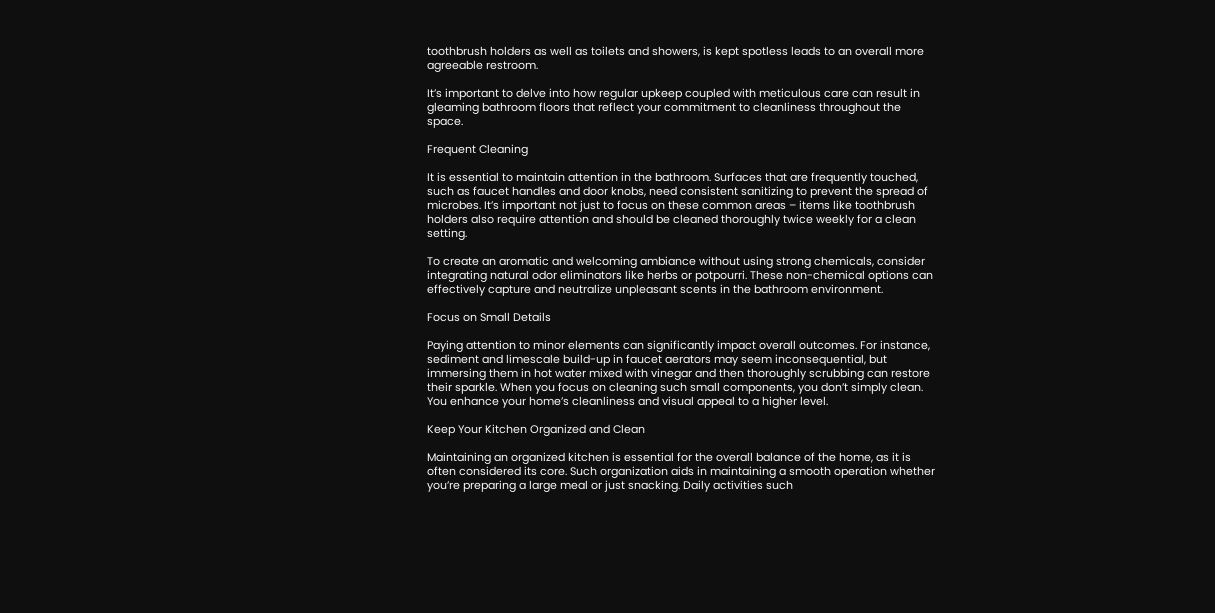toothbrush holders as well as toilets and showers, is kept spotless leads to an overall more agreeable restroom.

It’s important to delve into how regular upkeep coupled with meticulous care can result in gleaming bathroom floors that reflect your commitment to cleanliness throughout the space.

Frequent Cleaning

It is essential to maintain attention in the bathroom. Surfaces that are frequently touched, such as faucet handles and door knobs, need consistent sanitizing to prevent the spread of microbes. It’s important not just to focus on these common areas – items like toothbrush holders also require attention and should be cleaned thoroughly twice weekly for a clean setting.

To create an aromatic and welcoming ambiance without using strong chemicals, consider integrating natural odor eliminators like herbs or potpourri. These non-chemical options can effectively capture and neutralize unpleasant scents in the bathroom environment.

Focus on Small Details

Paying attention to minor elements can significantly impact overall outcomes. For instance, sediment and limescale build-up in faucet aerators may seem inconsequential, but immersing them in hot water mixed with vinegar and then thoroughly scrubbing can restore their sparkle. When you focus on cleaning such small components, you don’t simply clean. You enhance your home’s cleanliness and visual appeal to a higher level.

Keep Your Kitchen Organized and Clean

Maintaining an organized kitchen is essential for the overall balance of the home, as it is often considered its core. Such organization aids in maintaining a smooth operation whether you’re preparing a large meal or just snacking. Daily activities such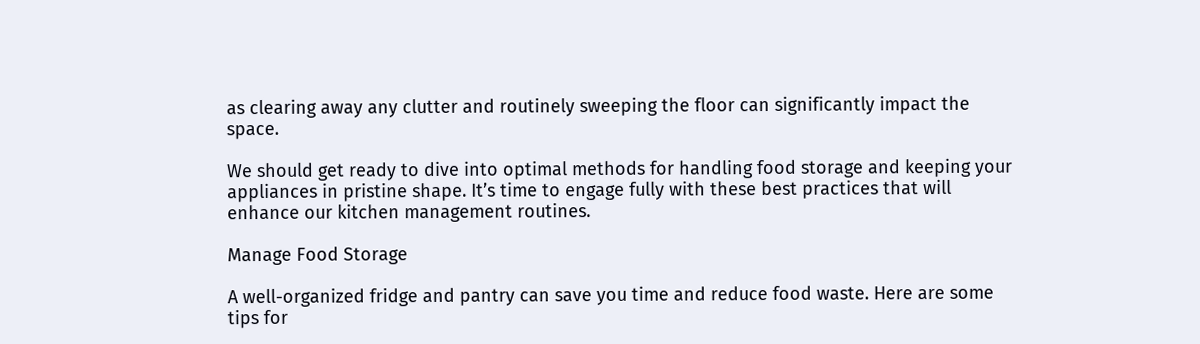as clearing away any clutter and routinely sweeping the floor can significantly impact the space.

We should get ready to dive into optimal methods for handling food storage and keeping your appliances in pristine shape. It’s time to engage fully with these best practices that will enhance our kitchen management routines.

Manage Food Storage

A well-organized fridge and pantry can save you time and reduce food waste. Here are some tips for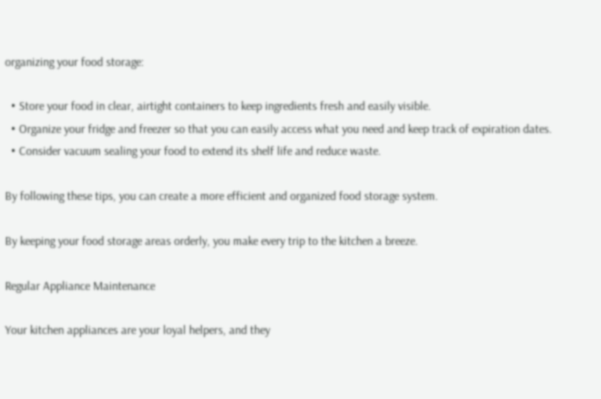organizing your food storage:

  • Store your food in clear, airtight containers to keep ingredients fresh and easily visible.
  • Organize your fridge and freezer so that you can easily access what you need and keep track of expiration dates.
  • Consider vacuum sealing your food to extend its shelf life and reduce waste.

By following these tips, you can create a more efficient and organized food storage system.

By keeping your food storage areas orderly, you make every trip to the kitchen a breeze.

Regular Appliance Maintenance

Your kitchen appliances are your loyal helpers, and they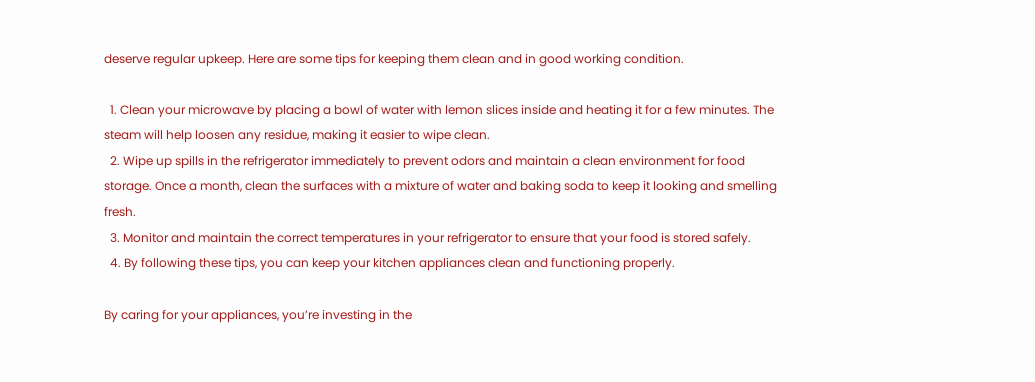deserve regular upkeep. Here are some tips for keeping them clean and in good working condition.

  1. Clean your microwave by placing a bowl of water with lemon slices inside and heating it for a few minutes. The steam will help loosen any residue, making it easier to wipe clean.
  2. Wipe up spills in the refrigerator immediately to prevent odors and maintain a clean environment for food storage. Once a month, clean the surfaces with a mixture of water and baking soda to keep it looking and smelling fresh.
  3. Monitor and maintain the correct temperatures in your refrigerator to ensure that your food is stored safely.
  4. By following these tips, you can keep your kitchen appliances clean and functioning properly.

By caring for your appliances, you’re investing in the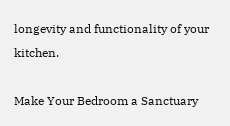longevity and functionality of your kitchen.

Make Your Bedroom a Sanctuary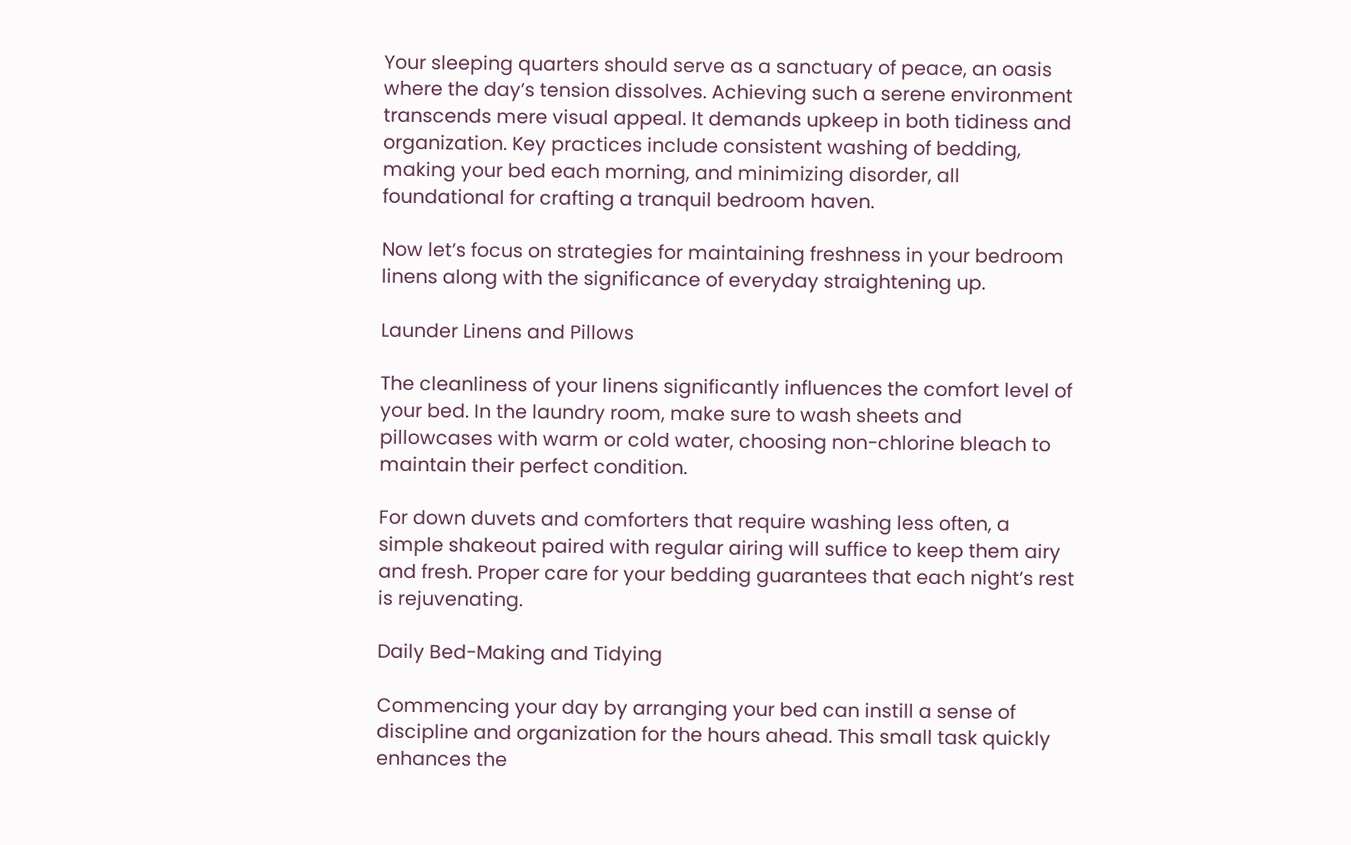Your sleeping quarters should serve as a sanctuary of peace, an oasis where the day’s tension dissolves. Achieving such a serene environment transcends mere visual appeal. It demands upkeep in both tidiness and organization. Key practices include consistent washing of bedding, making your bed each morning, and minimizing disorder, all foundational for crafting a tranquil bedroom haven.

Now let’s focus on strategies for maintaining freshness in your bedroom linens along with the significance of everyday straightening up.

Launder Linens and Pillows

The cleanliness of your linens significantly influences the comfort level of your bed. In the laundry room, make sure to wash sheets and pillowcases with warm or cold water, choosing non-chlorine bleach to maintain their perfect condition.

For down duvets and comforters that require washing less often, a simple shakeout paired with regular airing will suffice to keep them airy and fresh. Proper care for your bedding guarantees that each night’s rest is rejuvenating.

Daily Bed-Making and Tidying

Commencing your day by arranging your bed can instill a sense of discipline and organization for the hours ahead. This small task quickly enhances the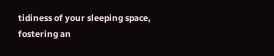tidiness of your sleeping space, fostering an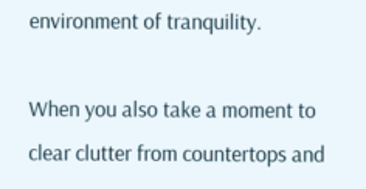environment of tranquility.

When you also take a moment to clear clutter from countertops and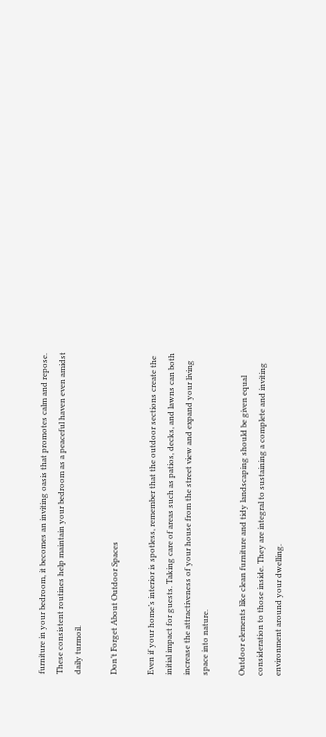furniture in your bedroom, it becomes an inviting oasis that promotes calm and repose. These consistent routines help maintain your bedroom as a peaceful haven even amidst daily turmoil.

Don’t Forget About Outdoor Spaces

Even if your home’s interior is spotless, remember that the outdoor sections create the initial impact for guests. Taking care of areas such as patios, decks, and lawns can both increase the attractiveness of your house from the street view and expand your living space into nature.

Outdoor elements like clean furniture and tidy landscaping should be given equal consideration to those inside. They are integral to sustaining a complete and inviting environment around your dwelling.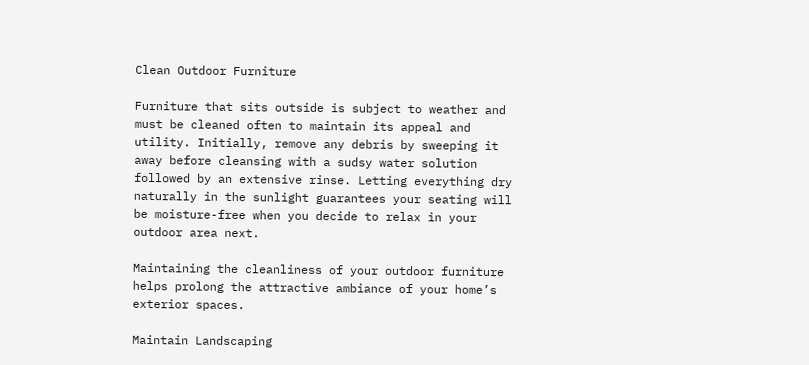Clean Outdoor Furniture

Furniture that sits outside is subject to weather and must be cleaned often to maintain its appeal and utility. Initially, remove any debris by sweeping it away before cleansing with a sudsy water solution followed by an extensive rinse. Letting everything dry naturally in the sunlight guarantees your seating will be moisture-free when you decide to relax in your outdoor area next.

Maintaining the cleanliness of your outdoor furniture helps prolong the attractive ambiance of your home’s exterior spaces.

Maintain Landscaping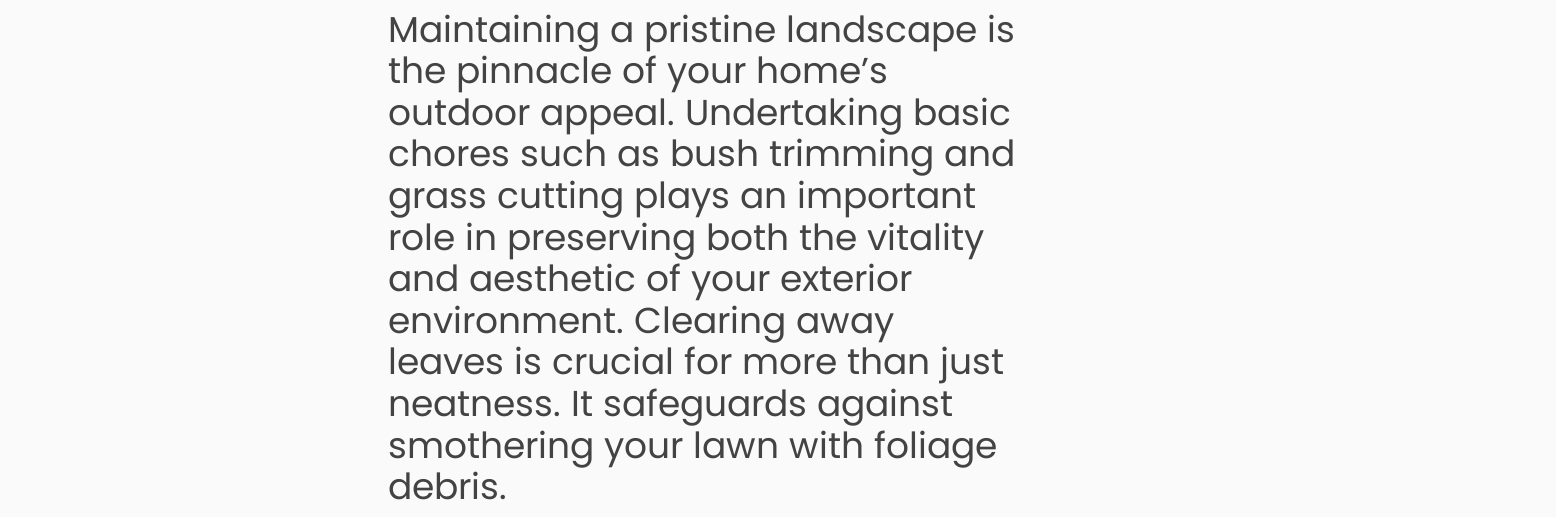Maintaining a pristine landscape is the pinnacle of your home’s outdoor appeal. Undertaking basic chores such as bush trimming and grass cutting plays an important role in preserving both the vitality and aesthetic of your exterior environment. Clearing away leaves is crucial for more than just neatness. It safeguards against smothering your lawn with foliage debris.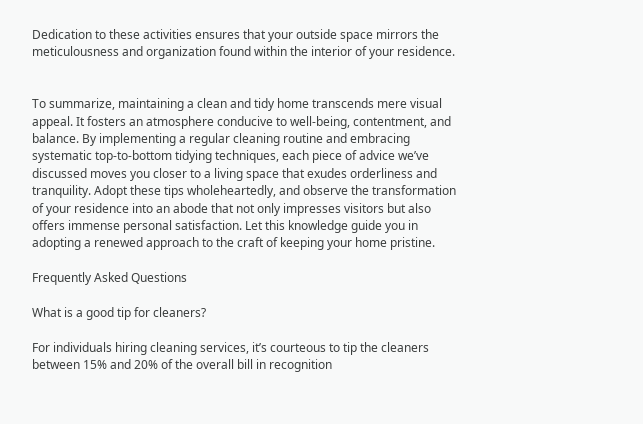Dedication to these activities ensures that your outside space mirrors the meticulousness and organization found within the interior of your residence.


To summarize, maintaining a clean and tidy home transcends mere visual appeal. It fosters an atmosphere conducive to well-being, contentment, and balance. By implementing a regular cleaning routine and embracing systematic top-to-bottom tidying techniques, each piece of advice we’ve discussed moves you closer to a living space that exudes orderliness and tranquility. Adopt these tips wholeheartedly, and observe the transformation of your residence into an abode that not only impresses visitors but also offers immense personal satisfaction. Let this knowledge guide you in adopting a renewed approach to the craft of keeping your home pristine.

Frequently Asked Questions

What is a good tip for cleaners?

For individuals hiring cleaning services, it’s courteous to tip the cleaners between 15% and 20% of the overall bill in recognition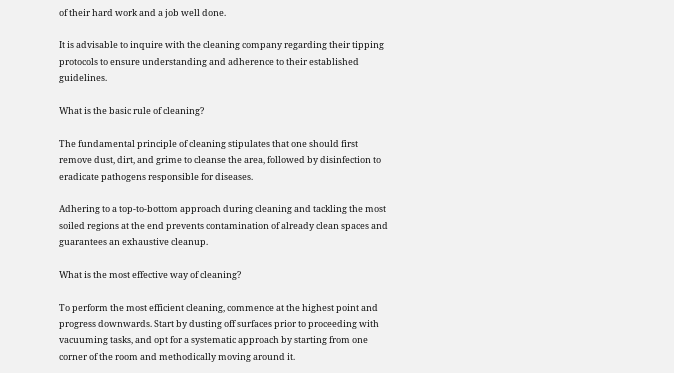of their hard work and a job well done.

It is advisable to inquire with the cleaning company regarding their tipping protocols to ensure understanding and adherence to their established guidelines.

What is the basic rule of cleaning?

The fundamental principle of cleaning stipulates that one should first remove dust, dirt, and grime to cleanse the area, followed by disinfection to eradicate pathogens responsible for diseases.

Adhering to a top-to-bottom approach during cleaning and tackling the most soiled regions at the end prevents contamination of already clean spaces and guarantees an exhaustive cleanup.

What is the most effective way of cleaning?

To perform the most efficient cleaning, commence at the highest point and progress downwards. Start by dusting off surfaces prior to proceeding with vacuuming tasks, and opt for a systematic approach by starting from one corner of the room and methodically moving around it.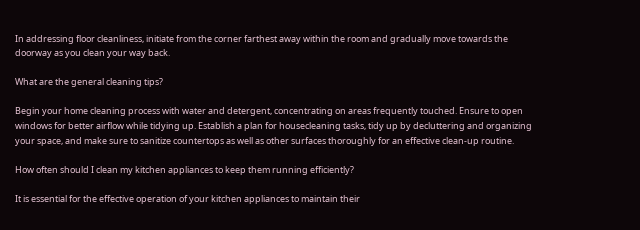In addressing floor cleanliness, initiate from the corner farthest away within the room and gradually move towards the doorway as you clean your way back.

What are the general cleaning tips?

Begin your home cleaning process with water and detergent, concentrating on areas frequently touched. Ensure to open windows for better airflow while tidying up. Establish a plan for housecleaning tasks, tidy up by decluttering and organizing your space, and make sure to sanitize countertops as well as other surfaces thoroughly for an effective clean-up routine.

How often should I clean my kitchen appliances to keep them running efficiently?

It is essential for the effective operation of your kitchen appliances to maintain their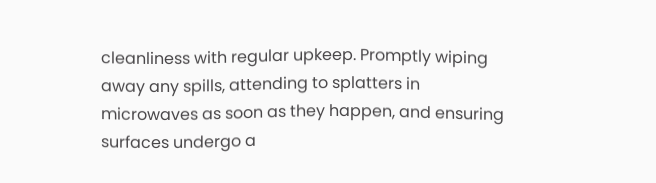cleanliness with regular upkeep. Promptly wiping away any spills, attending to splatters in microwaves as soon as they happen, and ensuring surfaces undergo a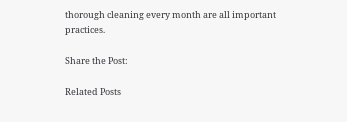thorough cleaning every month are all important practices.

Share the Post:

Related Posts